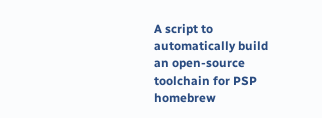A script to automatically build an open-source toolchain for PSP homebrew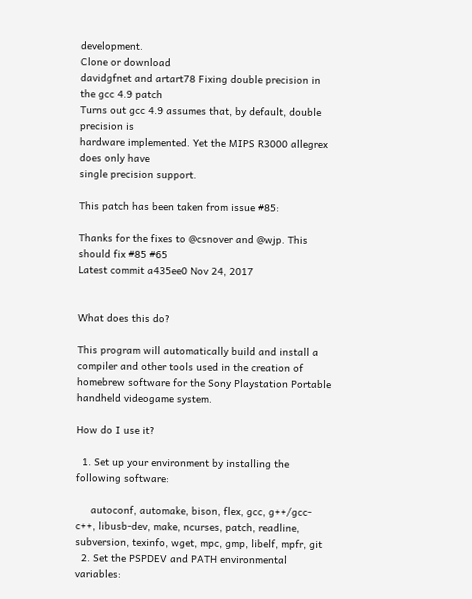development.
Clone or download
davidgfnet and artart78 Fixing double precision in the gcc 4.9 patch
Turns out gcc 4.9 assumes that, by default, double precision is
hardware implemented. Yet the MIPS R3000 allegrex does only have
single precision support.

This patch has been taken from issue #85:

Thanks for the fixes to @csnover and @wjp. This should fix #85 #65
Latest commit a435ee0 Nov 24, 2017


What does this do?

This program will automatically build and install a compiler and other tools used in the creation of homebrew software for the Sony Playstation Portable handheld videogame system.

How do I use it?

  1. Set up your environment by installing the following software:

     autoconf, automake, bison, flex, gcc, g++/gcc-c++, libusb-dev, make, ncurses, patch, readline, subversion, texinfo, wget, mpc, gmp, libelf, mpfr, git
  2. Set the PSPDEV and PATH environmental variables: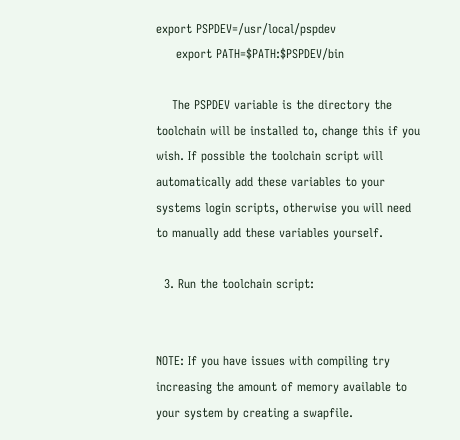export PSPDEV=/usr/local/pspdev
     export PATH=$PATH:$PSPDEV/bin

    The PSPDEV variable is the directory the toolchain will be installed to, change this if you wish. If possible the toolchain script will automatically add these variables to your systems login scripts, otherwise you will need to manually add these variables yourself.

  3. Run the toolchain script:


NOTE: If you have issues with compiling try increasing the amount of memory available to your system by creating a swapfile.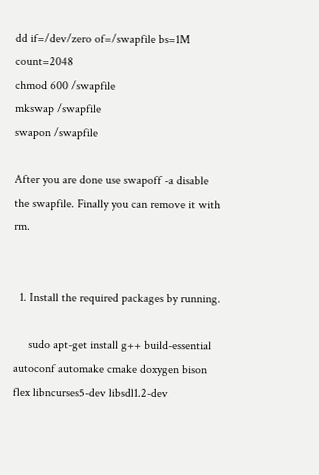dd if=/dev/zero of=/swapfile bs=1M count=2048
chmod 600 /swapfile
mkswap /swapfile
swapon /swapfile

After you are done use swapoff -a disable the swapfile. Finally you can remove it with rm.


  1. Install the required packages by running.

     sudo apt-get install g++ build-essential autoconf automake cmake doxygen bison flex libncurses5-dev libsdl1.2-dev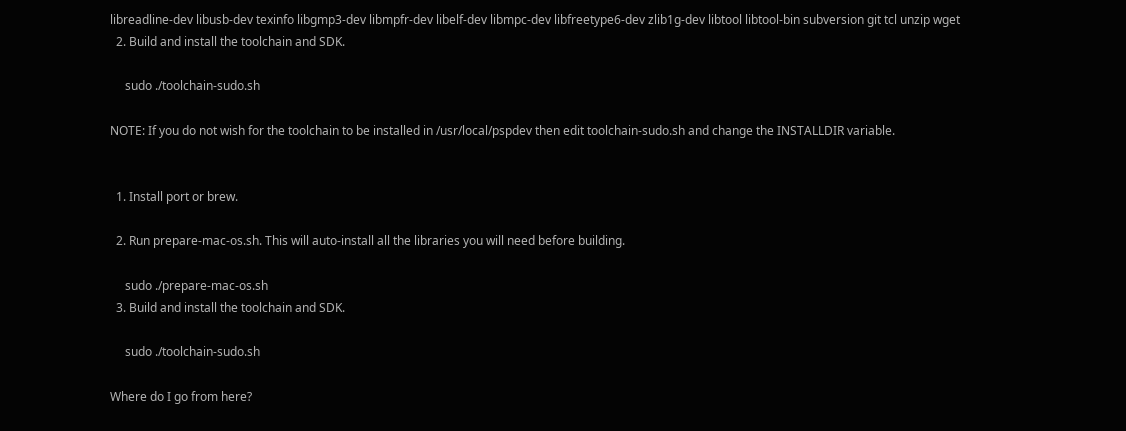libreadline-dev libusb-dev texinfo libgmp3-dev libmpfr-dev libelf-dev libmpc-dev libfreetype6-dev zlib1g-dev libtool libtool-bin subversion git tcl unzip wget
  2. Build and install the toolchain and SDK.

     sudo ./toolchain-sudo.sh

NOTE: If you do not wish for the toolchain to be installed in /usr/local/pspdev then edit toolchain-sudo.sh and change the INSTALLDIR variable.


  1. Install port or brew.

  2. Run prepare-mac-os.sh. This will auto-install all the libraries you will need before building.

     sudo ./prepare-mac-os.sh
  3. Build and install the toolchain and SDK.

     sudo ./toolchain-sudo.sh

Where do I go from here?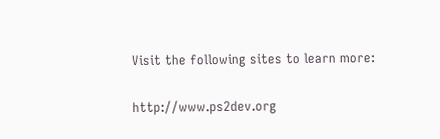Visit the following sites to learn more:

http://www.ps2dev.org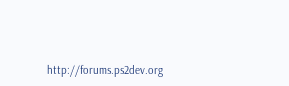http://forums.ps2dev.org